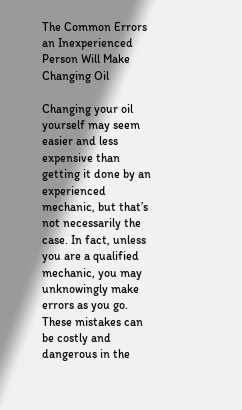The Common Errors an Inexperienced Person Will Make Changing Oil

Changing your oil yourself may seem easier and less expensive than getting it done by an experienced mechanic, but that’s not necessarily the case. In fact, unless you are a qualified mechanic, you may unknowingly make errors as you go. These mistakes can be costly and dangerous in the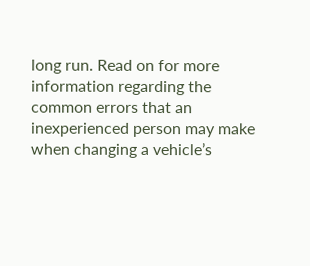long run. Read on for more information regarding the common errors that an inexperienced person may make when changing a vehicle’s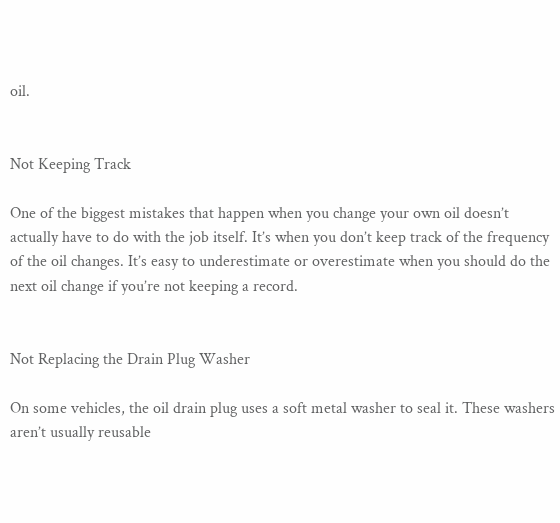oil.


Not Keeping Track

One of the biggest mistakes that happen when you change your own oil doesn’t actually have to do with the job itself. It’s when you don’t keep track of the frequency of the oil changes. It’s easy to underestimate or overestimate when you should do the next oil change if you’re not keeping a record.


Not Replacing the Drain Plug Washer

On some vehicles, the oil drain plug uses a soft metal washer to seal it. These washers aren’t usually reusable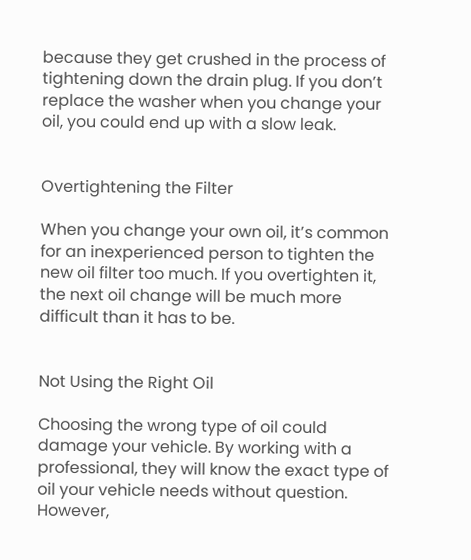because they get crushed in the process of tightening down the drain plug. If you don’t replace the washer when you change your oil, you could end up with a slow leak.


Overtightening the Filter

When you change your own oil, it’s common for an inexperienced person to tighten the new oil filter too much. If you overtighten it, the next oil change will be much more difficult than it has to be.


Not Using the Right Oil

Choosing the wrong type of oil could damage your vehicle. By working with a professional, they will know the exact type of oil your vehicle needs without question. However,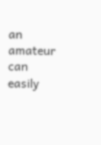an amateur can easily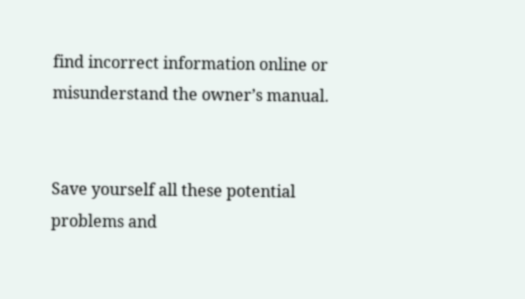find incorrect information online or misunderstand the owner’s manual.


Save yourself all these potential problems and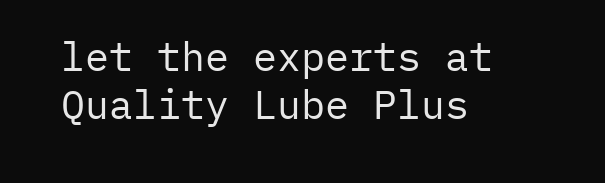let the experts at Quality Lube Plus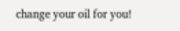change your oil for you!